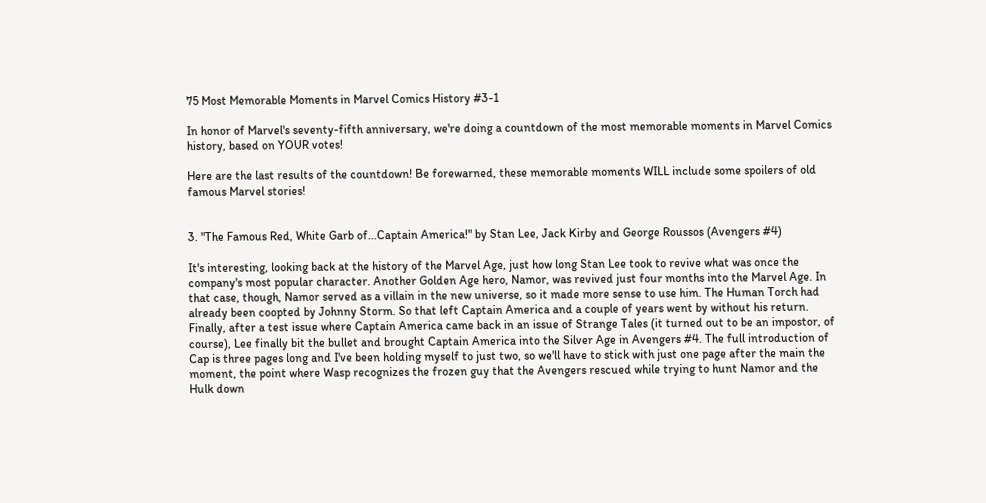75 Most Memorable Moments in Marvel Comics History #3-1

In honor of Marvel's seventy-fifth anniversary, we're doing a countdown of the most memorable moments in Marvel Comics history, based on YOUR votes!

Here are the last results of the countdown! Be forewarned, these memorable moments WILL include some spoilers of old famous Marvel stories!


3. "The Famous Red, White Garb of...Captain America!" by Stan Lee, Jack Kirby and George Roussos (Avengers #4)

It's interesting, looking back at the history of the Marvel Age, just how long Stan Lee took to revive what was once the company's most popular character. Another Golden Age hero, Namor, was revived just four months into the Marvel Age. In that case, though, Namor served as a villain in the new universe, so it made more sense to use him. The Human Torch had already been coopted by Johnny Storm. So that left Captain America and a couple of years went by without his return. Finally, after a test issue where Captain America came back in an issue of Strange Tales (it turned out to be an impostor, of course), Lee finally bit the bullet and brought Captain America into the Silver Age in Avengers #4. The full introduction of Cap is three pages long and I've been holding myself to just two, so we'll have to stick with just one page after the main the moment, the point where Wasp recognizes the frozen guy that the Avengers rescued while trying to hunt Namor and the Hulk down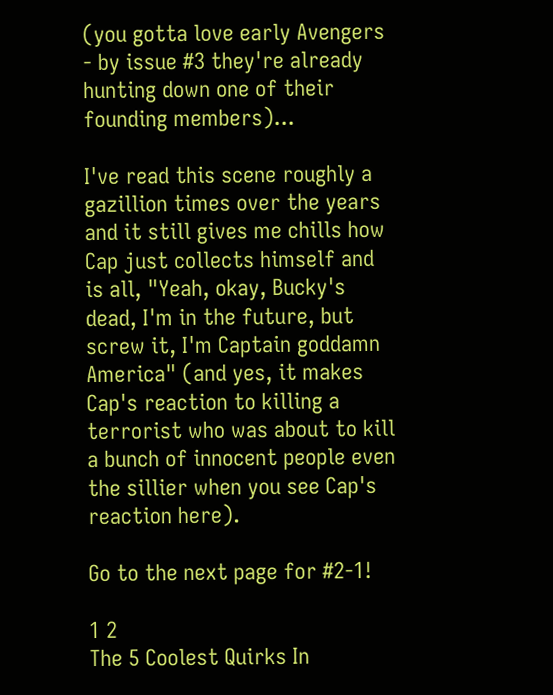(you gotta love early Avengers - by issue #3 they're already hunting down one of their founding members)...

I've read this scene roughly a gazillion times over the years and it still gives me chills how Cap just collects himself and is all, "Yeah, okay, Bucky's dead, I'm in the future, but screw it, I'm Captain goddamn America" (and yes, it makes Cap's reaction to killing a terrorist who was about to kill a bunch of innocent people even the sillier when you see Cap's reaction here).

Go to the next page for #2-1!

1 2
The 5 Coolest Quirks In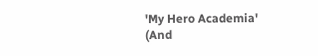'My Hero Academia' (And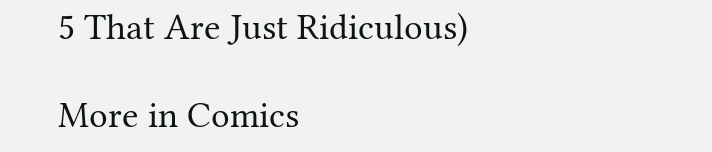5 That Are Just Ridiculous)

More in Comics